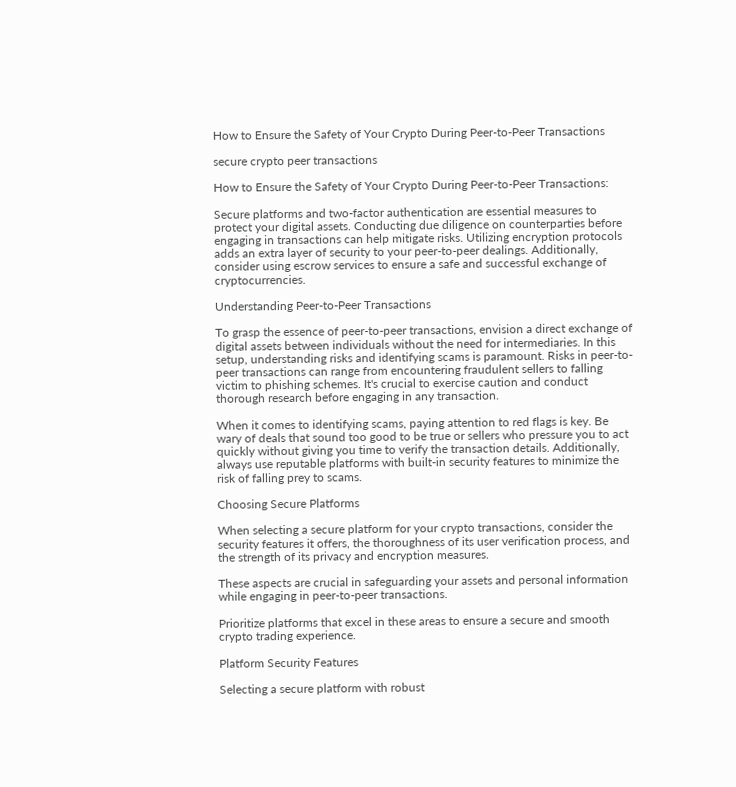How to Ensure the Safety of Your Crypto During Peer-to-Peer Transactions

secure crypto peer transactions

How to Ensure the Safety of Your Crypto During Peer-to-Peer Transactions:

Secure platforms and two-factor authentication are essential measures to protect your digital assets. Conducting due diligence on counterparties before engaging in transactions can help mitigate risks. Utilizing encryption protocols adds an extra layer of security to your peer-to-peer dealings. Additionally, consider using escrow services to ensure a safe and successful exchange of cryptocurrencies.

Understanding Peer-to-Peer Transactions

To grasp the essence of peer-to-peer transactions, envision a direct exchange of digital assets between individuals without the need for intermediaries. In this setup, understanding risks and identifying scams is paramount. Risks in peer-to-peer transactions can range from encountering fraudulent sellers to falling victim to phishing schemes. It's crucial to exercise caution and conduct thorough research before engaging in any transaction.

When it comes to identifying scams, paying attention to red flags is key. Be wary of deals that sound too good to be true or sellers who pressure you to act quickly without giving you time to verify the transaction details. Additionally, always use reputable platforms with built-in security features to minimize the risk of falling prey to scams.

Choosing Secure Platforms

When selecting a secure platform for your crypto transactions, consider the security features it offers, the thoroughness of its user verification process, and the strength of its privacy and encryption measures.

These aspects are crucial in safeguarding your assets and personal information while engaging in peer-to-peer transactions.

Prioritize platforms that excel in these areas to ensure a secure and smooth crypto trading experience.

Platform Security Features

Selecting a secure platform with robust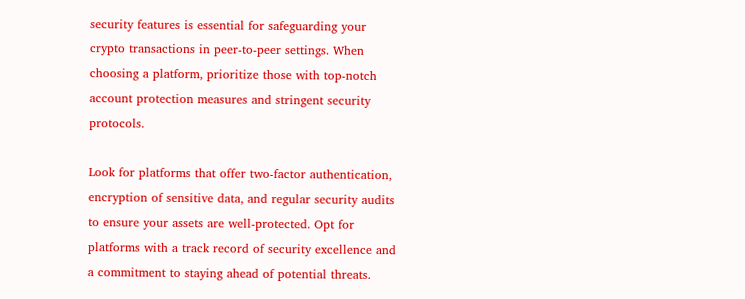security features is essential for safeguarding your crypto transactions in peer-to-peer settings. When choosing a platform, prioritize those with top-notch account protection measures and stringent security protocols.

Look for platforms that offer two-factor authentication, encryption of sensitive data, and regular security audits to ensure your assets are well-protected. Opt for platforms with a track record of security excellence and a commitment to staying ahead of potential threats.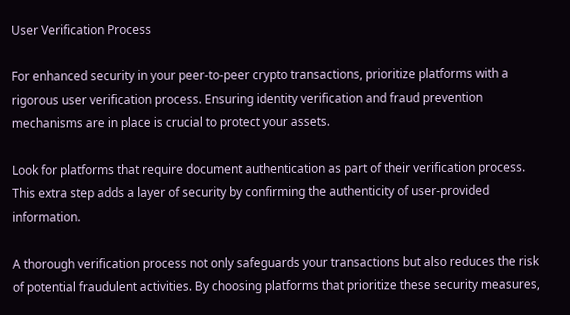User Verification Process

For enhanced security in your peer-to-peer crypto transactions, prioritize platforms with a rigorous user verification process. Ensuring identity verification and fraud prevention mechanisms are in place is crucial to protect your assets.

Look for platforms that require document authentication as part of their verification process. This extra step adds a layer of security by confirming the authenticity of user-provided information.

A thorough verification process not only safeguards your transactions but also reduces the risk of potential fraudulent activities. By choosing platforms that prioritize these security measures,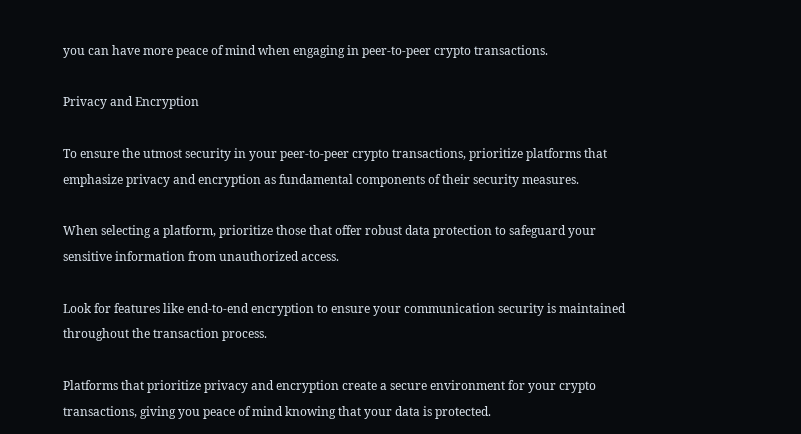you can have more peace of mind when engaging in peer-to-peer crypto transactions.

Privacy and Encryption

To ensure the utmost security in your peer-to-peer crypto transactions, prioritize platforms that emphasize privacy and encryption as fundamental components of their security measures.

When selecting a platform, prioritize those that offer robust data protection to safeguard your sensitive information from unauthorized access.

Look for features like end-to-end encryption to ensure your communication security is maintained throughout the transaction process.

Platforms that prioritize privacy and encryption create a secure environment for your crypto transactions, giving you peace of mind knowing that your data is protected.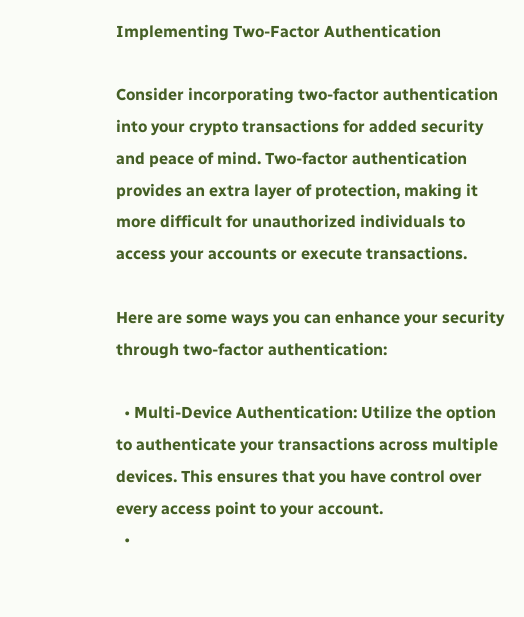Implementing Two-Factor Authentication

Consider incorporating two-factor authentication into your crypto transactions for added security and peace of mind. Two-factor authentication provides an extra layer of protection, making it more difficult for unauthorized individuals to access your accounts or execute transactions.

Here are some ways you can enhance your security through two-factor authentication:

  • Multi-Device Authentication: Utilize the option to authenticate your transactions across multiple devices. This ensures that you have control over every access point to your account.
  •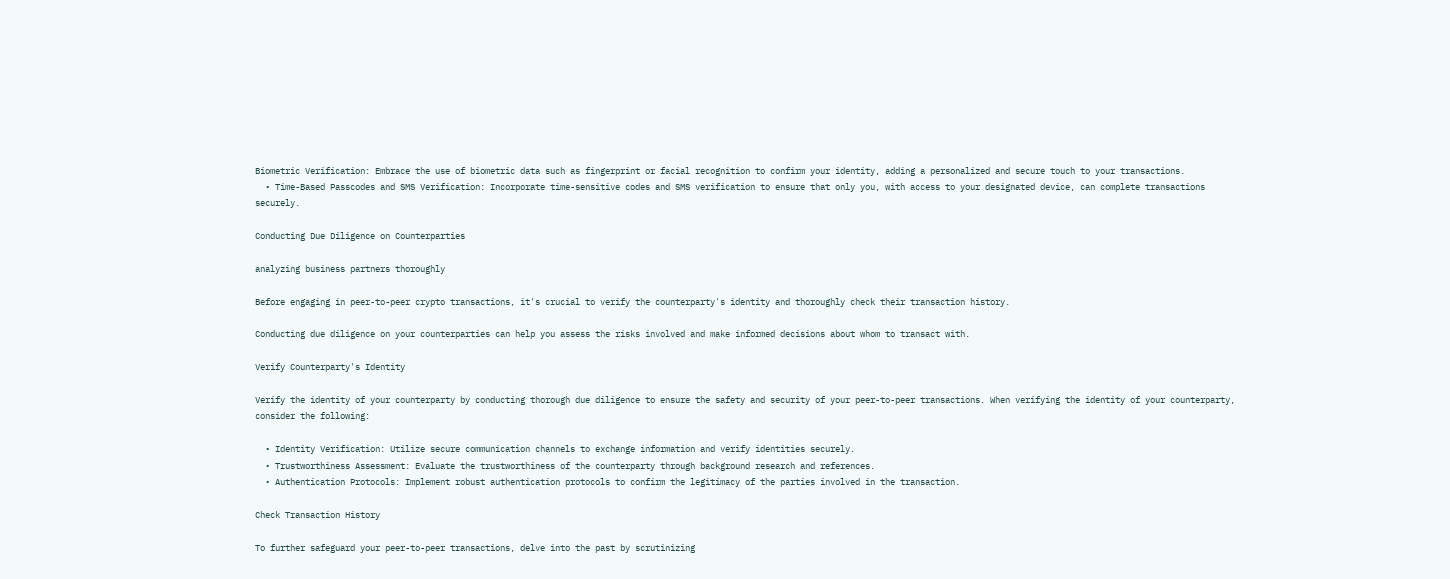Biometric Verification: Embrace the use of biometric data such as fingerprint or facial recognition to confirm your identity, adding a personalized and secure touch to your transactions.
  • Time-Based Passcodes and SMS Verification: Incorporate time-sensitive codes and SMS verification to ensure that only you, with access to your designated device, can complete transactions securely.

Conducting Due Diligence on Counterparties

analyzing business partners thoroughly

Before engaging in peer-to-peer crypto transactions, it's crucial to verify the counterparty's identity and thoroughly check their transaction history.

Conducting due diligence on your counterparties can help you assess the risks involved and make informed decisions about whom to transact with.

Verify Counterparty's Identity

Verify the identity of your counterparty by conducting thorough due diligence to ensure the safety and security of your peer-to-peer transactions. When verifying the identity of your counterparty, consider the following:

  • Identity Verification: Utilize secure communication channels to exchange information and verify identities securely.
  • Trustworthiness Assessment: Evaluate the trustworthiness of the counterparty through background research and references.
  • Authentication Protocols: Implement robust authentication protocols to confirm the legitimacy of the parties involved in the transaction.

Check Transaction History

To further safeguard your peer-to-peer transactions, delve into the past by scrutinizing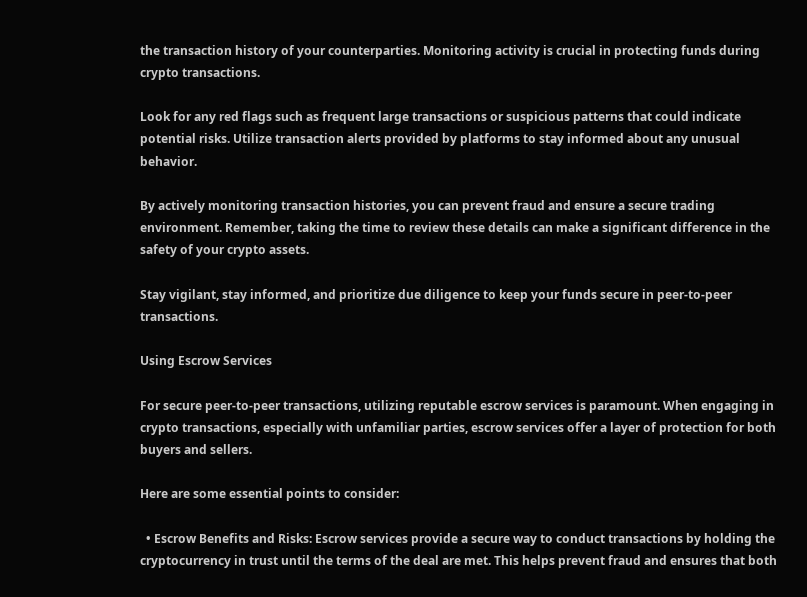the transaction history of your counterparties. Monitoring activity is crucial in protecting funds during crypto transactions.

Look for any red flags such as frequent large transactions or suspicious patterns that could indicate potential risks. Utilize transaction alerts provided by platforms to stay informed about any unusual behavior.

By actively monitoring transaction histories, you can prevent fraud and ensure a secure trading environment. Remember, taking the time to review these details can make a significant difference in the safety of your crypto assets.

Stay vigilant, stay informed, and prioritize due diligence to keep your funds secure in peer-to-peer transactions.

Using Escrow Services

For secure peer-to-peer transactions, utilizing reputable escrow services is paramount. When engaging in crypto transactions, especially with unfamiliar parties, escrow services offer a layer of protection for both buyers and sellers.

Here are some essential points to consider:

  • Escrow Benefits and Risks: Escrow services provide a secure way to conduct transactions by holding the cryptocurrency in trust until the terms of the deal are met. This helps prevent fraud and ensures that both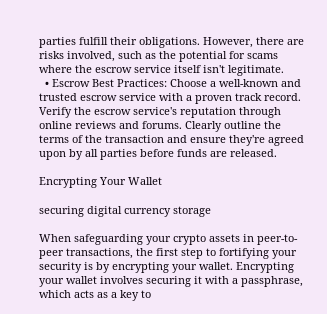parties fulfill their obligations. However, there are risks involved, such as the potential for scams where the escrow service itself isn't legitimate.
  • Escrow Best Practices: Choose a well-known and trusted escrow service with a proven track record. Verify the escrow service's reputation through online reviews and forums. Clearly outline the terms of the transaction and ensure they're agreed upon by all parties before funds are released.

Encrypting Your Wallet

securing digital currency storage

When safeguarding your crypto assets in peer-to-peer transactions, the first step to fortifying your security is by encrypting your wallet. Encrypting your wallet involves securing it with a passphrase, which acts as a key to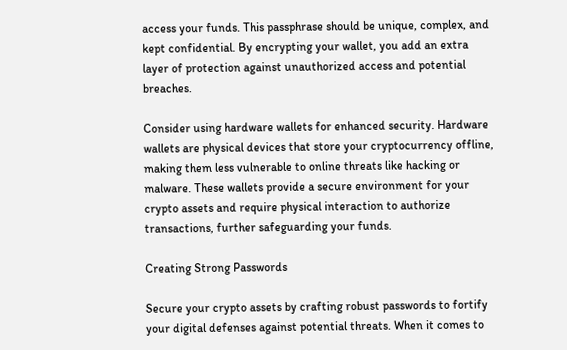access your funds. This passphrase should be unique, complex, and kept confidential. By encrypting your wallet, you add an extra layer of protection against unauthorized access and potential breaches.

Consider using hardware wallets for enhanced security. Hardware wallets are physical devices that store your cryptocurrency offline, making them less vulnerable to online threats like hacking or malware. These wallets provide a secure environment for your crypto assets and require physical interaction to authorize transactions, further safeguarding your funds.

Creating Strong Passwords

Secure your crypto assets by crafting robust passwords to fortify your digital defenses against potential threats. When it comes to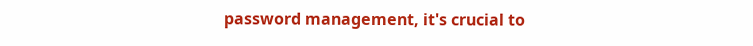password management, it's crucial to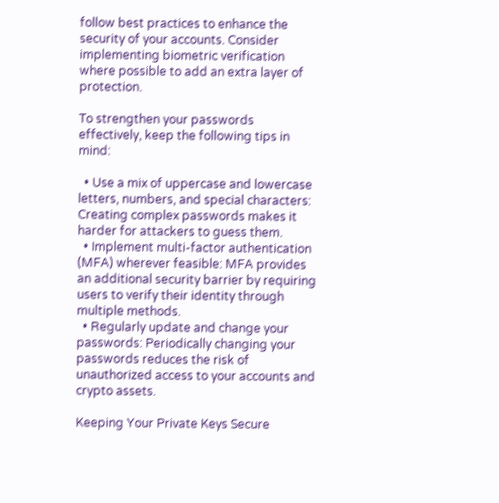follow best practices to enhance the security of your accounts. Consider implementing biometric verification where possible to add an extra layer of protection.

To strengthen your passwords effectively, keep the following tips in mind:

  • Use a mix of uppercase and lowercase letters, numbers, and special characters: Creating complex passwords makes it harder for attackers to guess them.
  • Implement multi-factor authentication (MFA) wherever feasible: MFA provides an additional security barrier by requiring users to verify their identity through multiple methods.
  • Regularly update and change your passwords: Periodically changing your passwords reduces the risk of unauthorized access to your accounts and crypto assets.

Keeping Your Private Keys Secure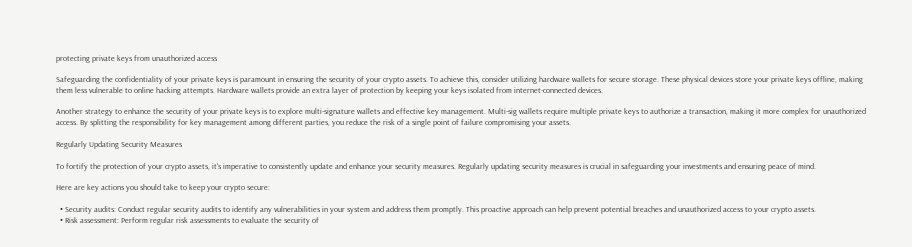protecting private keys from unauthorized access

Safeguarding the confidentiality of your private keys is paramount in ensuring the security of your crypto assets. To achieve this, consider utilizing hardware wallets for secure storage. These physical devices store your private keys offline, making them less vulnerable to online hacking attempts. Hardware wallets provide an extra layer of protection by keeping your keys isolated from internet-connected devices.

Another strategy to enhance the security of your private keys is to explore multi-signature wallets and effective key management. Multi-sig wallets require multiple private keys to authorize a transaction, making it more complex for unauthorized access. By splitting the responsibility for key management among different parties, you reduce the risk of a single point of failure compromising your assets.

Regularly Updating Security Measures

To fortify the protection of your crypto assets, it's imperative to consistently update and enhance your security measures. Regularly updating security measures is crucial in safeguarding your investments and ensuring peace of mind.

Here are key actions you should take to keep your crypto secure:

  • Security audits: Conduct regular security audits to identify any vulnerabilities in your system and address them promptly. This proactive approach can help prevent potential breaches and unauthorized access to your crypto assets.
  • Risk assessment: Perform regular risk assessments to evaluate the security of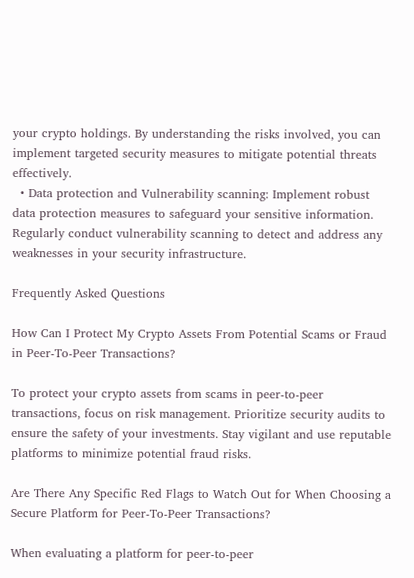your crypto holdings. By understanding the risks involved, you can implement targeted security measures to mitigate potential threats effectively.
  • Data protection and Vulnerability scanning: Implement robust data protection measures to safeguard your sensitive information. Regularly conduct vulnerability scanning to detect and address any weaknesses in your security infrastructure.

Frequently Asked Questions

How Can I Protect My Crypto Assets From Potential Scams or Fraud in Peer-To-Peer Transactions?

To protect your crypto assets from scams in peer-to-peer transactions, focus on risk management. Prioritize security audits to ensure the safety of your investments. Stay vigilant and use reputable platforms to minimize potential fraud risks.

Are There Any Specific Red Flags to Watch Out for When Choosing a Secure Platform for Peer-To-Peer Transactions?

When evaluating a platform for peer-to-peer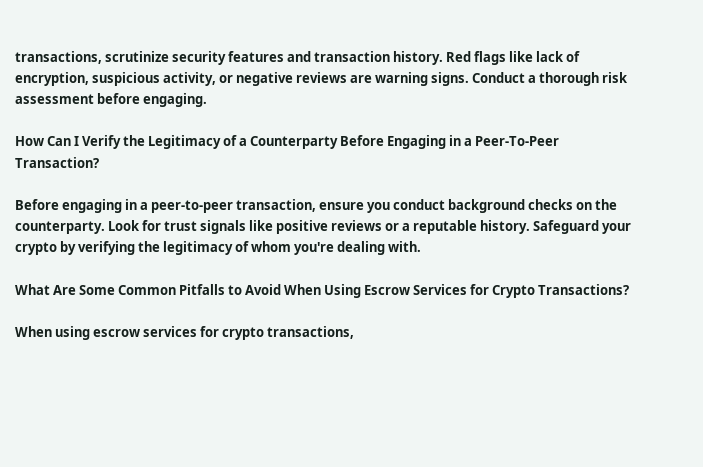transactions, scrutinize security features and transaction history. Red flags like lack of encryption, suspicious activity, or negative reviews are warning signs. Conduct a thorough risk assessment before engaging.

How Can I Verify the Legitimacy of a Counterparty Before Engaging in a Peer-To-Peer Transaction?

Before engaging in a peer-to-peer transaction, ensure you conduct background checks on the counterparty. Look for trust signals like positive reviews or a reputable history. Safeguard your crypto by verifying the legitimacy of whom you're dealing with.

What Are Some Common Pitfalls to Avoid When Using Escrow Services for Crypto Transactions?

When using escrow services for crypto transactions,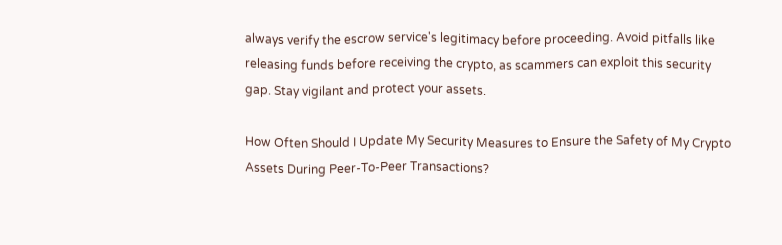always verify the escrow service's legitimacy before proceeding. Avoid pitfalls like releasing funds before receiving the crypto, as scammers can exploit this security gap. Stay vigilant and protect your assets.

How Often Should I Update My Security Measures to Ensure the Safety of My Crypto Assets During Peer-To-Peer Transactions?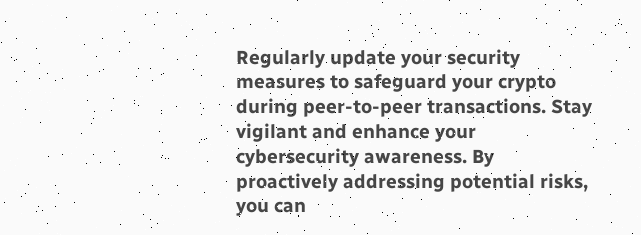Regularly update your security measures to safeguard your crypto during peer-to-peer transactions. Stay vigilant and enhance your cybersecurity awareness. By proactively addressing potential risks, you can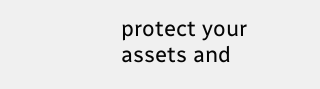protect your assets and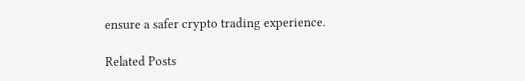ensure a safer crypto trading experience.

Related Posts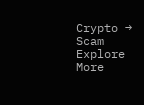Crypto → Scam
Explore More